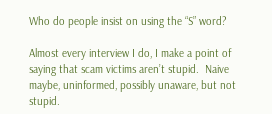Who do people insist on using the “S” word?

Almost every interview I do, I make a point of saying that scam victims aren’t stupid.  Naive maybe, uninformed, possibly unaware, but not stupid.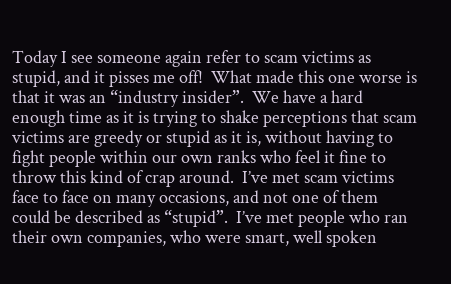Today I see someone again refer to scam victims as stupid, and it pisses me off!  What made this one worse is that it was an “industry insider”.  We have a hard enough time as it is trying to shake perceptions that scam victims are greedy or stupid as it is, without having to fight people within our own ranks who feel it fine to throw this kind of crap around.  I’ve met scam victims face to face on many occasions, and not one of them could be described as “stupid”.  I’ve met people who ran their own companies, who were smart, well spoken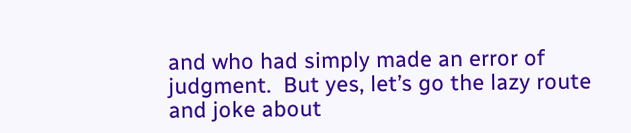and who had simply made an error of judgment.  But yes, let’s go the lazy route and joke about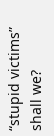“stupid victims” shall we?